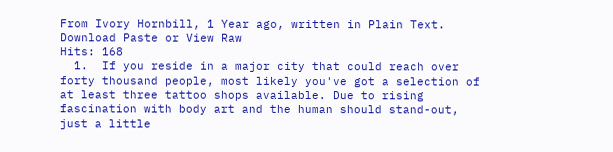From Ivory Hornbill, 1 Year ago, written in Plain Text.
Download Paste or View Raw
Hits: 168
  1.  If you reside in a major city that could reach over forty thousand people, most likely you've got a selection of at least three tattoo shops available. Due to rising fascination with body art and the human should stand-out, just a little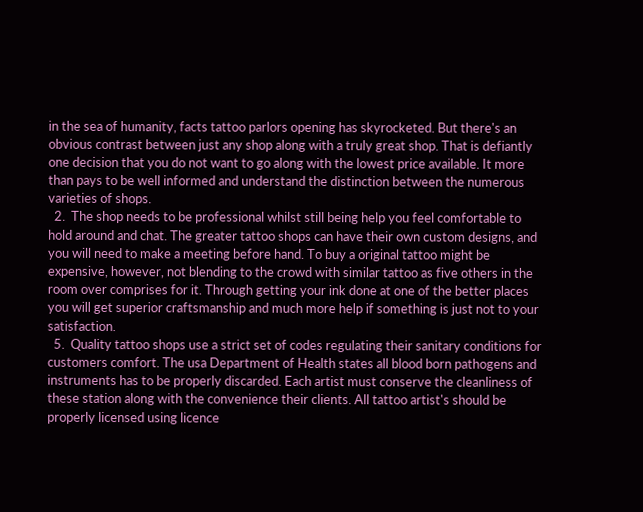in the sea of humanity, facts tattoo parlors opening has skyrocketed. But there's an obvious contrast between just any shop along with a truly great shop. That is defiantly one decision that you do not want to go along with the lowest price available. It more than pays to be well informed and understand the distinction between the numerous varieties of shops.
  2.  The shop needs to be professional whilst still being help you feel comfortable to hold around and chat. The greater tattoo shops can have their own custom designs, and you will need to make a meeting before hand. To buy a original tattoo might be expensive, however, not blending to the crowd with similar tattoo as five others in the room over comprises for it. Through getting your ink done at one of the better places you will get superior craftsmanship and much more help if something is just not to your satisfaction.
  5.  Quality tattoo shops use a strict set of codes regulating their sanitary conditions for customers comfort. The usa Department of Health states all blood born pathogens and instruments has to be properly discarded. Each artist must conserve the cleanliness of these station along with the convenience their clients. All tattoo artist's should be properly licensed using licence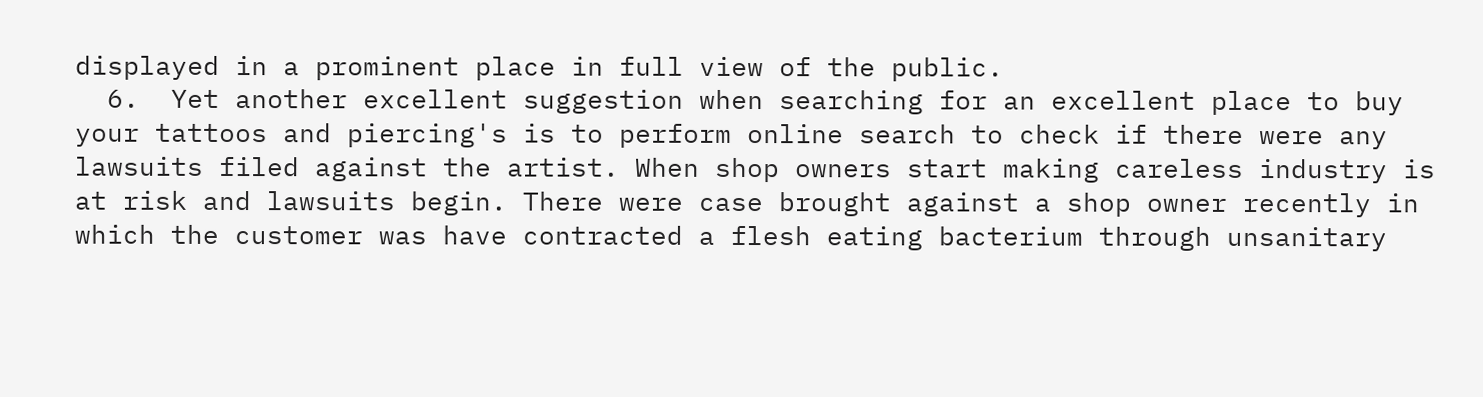displayed in a prominent place in full view of the public.
  6.  Yet another excellent suggestion when searching for an excellent place to buy your tattoos and piercing's is to perform online search to check if there were any lawsuits filed against the artist. When shop owners start making careless industry is at risk and lawsuits begin. There were case brought against a shop owner recently in which the customer was have contracted a flesh eating bacterium through unsanitary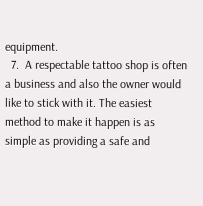equipment.
  7.  A respectable tattoo shop is often a business and also the owner would like to stick with it. The easiest method to make it happen is as simple as providing a safe and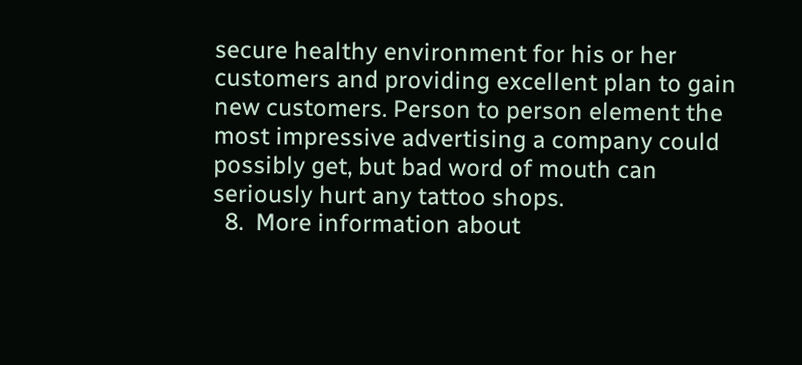secure healthy environment for his or her customers and providing excellent plan to gain new customers. Person to person element the most impressive advertising a company could possibly get, but bad word of mouth can seriously hurt any tattoo shops.
  8.  More information about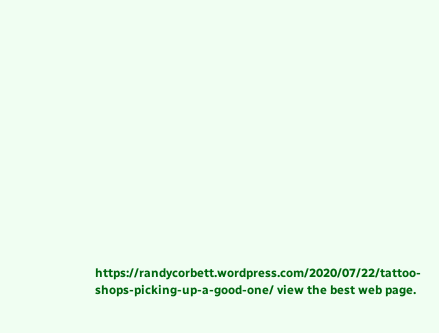https://randycorbett.wordpress.com/2020/07/22/tattoo-shops-picking-up-a-good-one/ view the best web page.